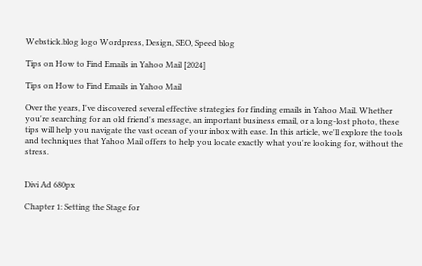Webstick.blog logo Wordpress, Design, SEO, Speed blog

Tips on How to Find Emails in Yahoo Mail [2024]

Tips on How to Find Emails in Yahoo Mail

Over the years, I've discovered several effective strategies for finding emails in Yahoo Mail. Whether you're searching for an old friend's message, an important business email, or a long-lost photo, these tips will help you navigate the vast ocean of your inbox with ease. In this article, we'll explore the tools and techniques that Yahoo Mail offers to help you locate exactly what you're looking for, without the stress.


Divi Ad 680px

Chapter 1: Setting the Stage for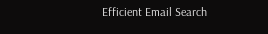Efficient Email Search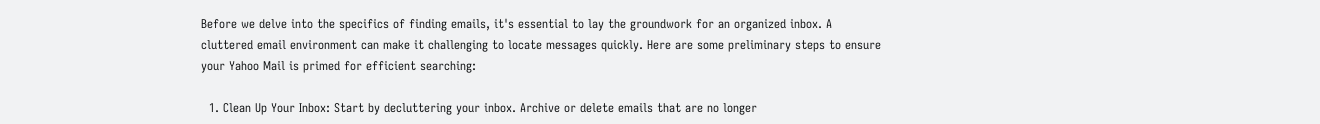Before we delve into the specifics of finding emails, it's essential to lay the groundwork for an organized inbox. A cluttered email environment can make it challenging to locate messages quickly. Here are some preliminary steps to ensure your Yahoo Mail is primed for efficient searching:

  1. Clean Up Your Inbox: Start by decluttering your inbox. Archive or delete emails that are no longer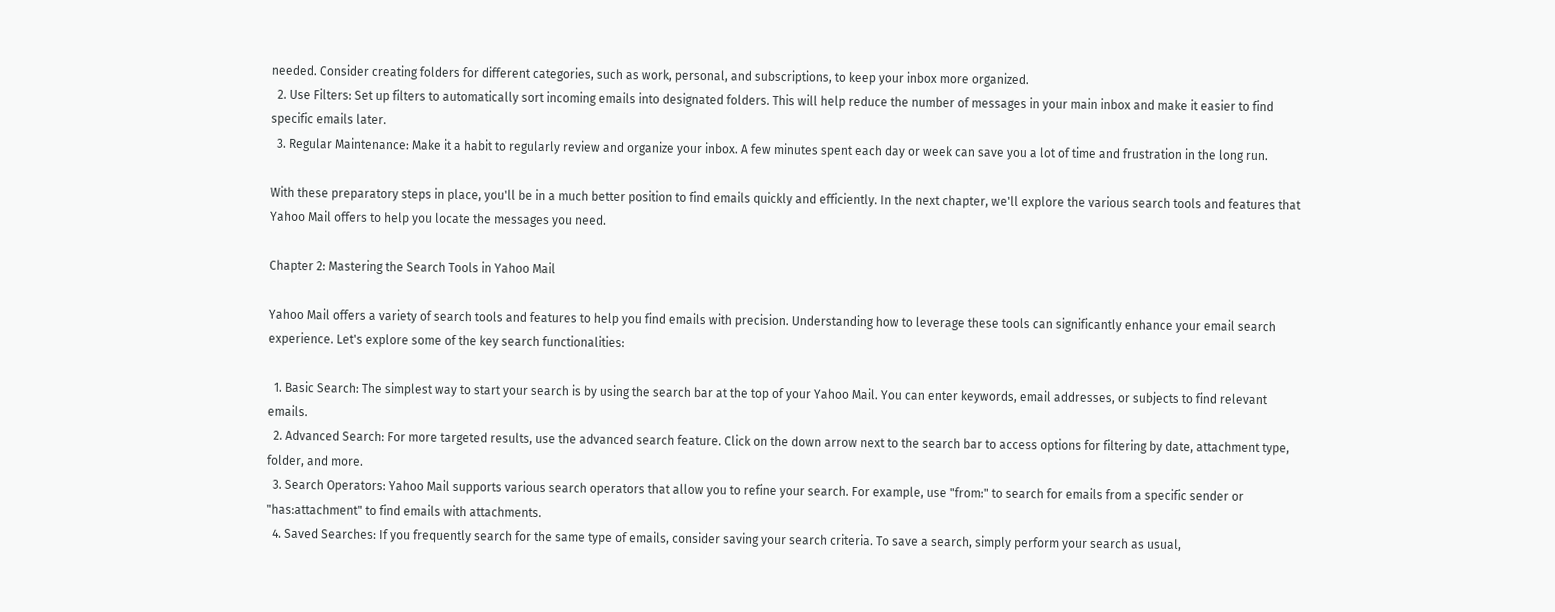needed. Consider creating folders for different categories, such as work, personal, and subscriptions, to keep your inbox more organized.
  2. Use Filters: Set up filters to automatically sort incoming emails into designated folders. This will help reduce the number of messages in your main inbox and make it easier to find specific emails later.
  3. Regular Maintenance: Make it a habit to regularly review and organize your inbox. A few minutes spent each day or week can save you a lot of time and frustration in the long run.

With these preparatory steps in place, you'll be in a much better position to find emails quickly and efficiently. In the next chapter, we'll explore the various search tools and features that Yahoo Mail offers to help you locate the messages you need.

Chapter 2: Mastering the Search Tools in Yahoo Mail

Yahoo Mail offers a variety of search tools and features to help you find emails with precision. Understanding how to leverage these tools can significantly enhance your email search experience. Let's explore some of the key search functionalities:

  1. Basic Search: The simplest way to start your search is by using the search bar at the top of your Yahoo Mail. You can enter keywords, email addresses, or subjects to find relevant emails.
  2. Advanced Search: For more targeted results, use the advanced search feature. Click on the down arrow next to the search bar to access options for filtering by date, attachment type, folder, and more.
  3. Search Operators: Yahoo Mail supports various search operators that allow you to refine your search. For example, use "from:" to search for emails from a specific sender or "has:attachment" to find emails with attachments.
  4. Saved Searches: If you frequently search for the same type of emails, consider saving your search criteria. To save a search, simply perform your search as usual,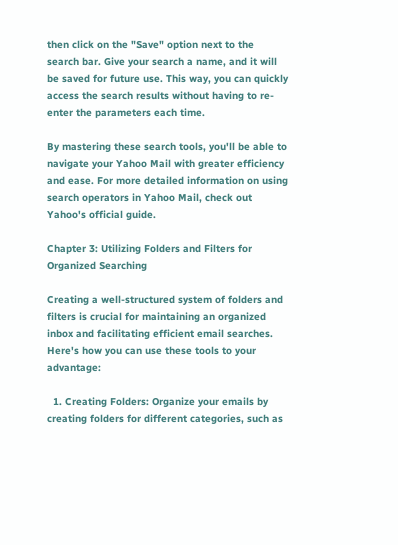then click on the "Save" option next to the search bar. Give your search a name, and it will be saved for future use. This way, you can quickly access the search results without having to re-enter the parameters each time.

By mastering these search tools, you'll be able to navigate your Yahoo Mail with greater efficiency and ease. For more detailed information on using search operators in Yahoo Mail, check out Yahoo's official guide.

Chapter 3: Utilizing Folders and Filters for Organized Searching

Creating a well-structured system of folders and filters is crucial for maintaining an organized inbox and facilitating efficient email searches. Here's how you can use these tools to your advantage:

  1. Creating Folders: Organize your emails by creating folders for different categories, such as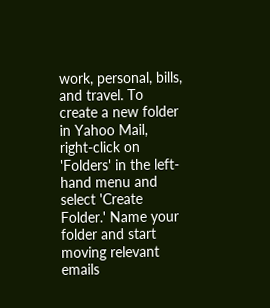work, personal, bills, and travel. To create a new folder in Yahoo Mail, right-click on 'Folders' in the left-hand menu and select 'Create Folder.' Name your folder and start moving relevant emails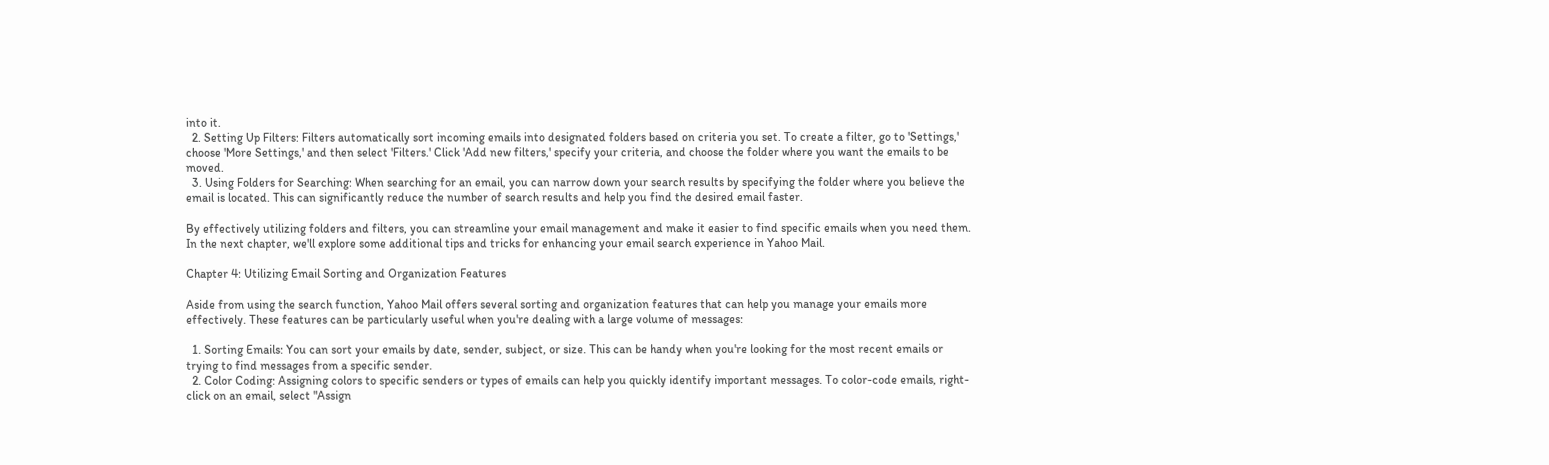into it.
  2. Setting Up Filters: Filters automatically sort incoming emails into designated folders based on criteria you set. To create a filter, go to 'Settings,' choose 'More Settings,' and then select 'Filters.' Click 'Add new filters,' specify your criteria, and choose the folder where you want the emails to be moved.
  3. Using Folders for Searching: When searching for an email, you can narrow down your search results by specifying the folder where you believe the email is located. This can significantly reduce the number of search results and help you find the desired email faster.

By effectively utilizing folders and filters, you can streamline your email management and make it easier to find specific emails when you need them. In the next chapter, we'll explore some additional tips and tricks for enhancing your email search experience in Yahoo Mail.

Chapter 4: Utilizing Email Sorting and Organization Features

Aside from using the search function, Yahoo Mail offers several sorting and organization features that can help you manage your emails more effectively. These features can be particularly useful when you're dealing with a large volume of messages:

  1. Sorting Emails: You can sort your emails by date, sender, subject, or size. This can be handy when you're looking for the most recent emails or trying to find messages from a specific sender.
  2. Color Coding: Assigning colors to specific senders or types of emails can help you quickly identify important messages. To color-code emails, right-click on an email, select "Assign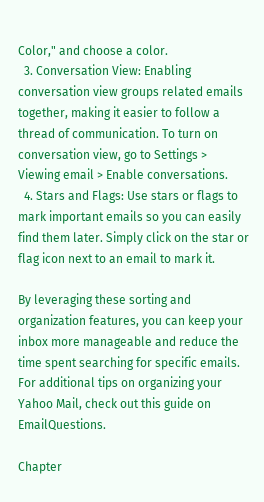Color," and choose a color.
  3. Conversation View: Enabling conversation view groups related emails together, making it easier to follow a thread of communication. To turn on conversation view, go to Settings > Viewing email > Enable conversations.
  4. Stars and Flags: Use stars or flags to mark important emails so you can easily find them later. Simply click on the star or flag icon next to an email to mark it.

By leveraging these sorting and organization features, you can keep your inbox more manageable and reduce the time spent searching for specific emails. For additional tips on organizing your Yahoo Mail, check out this guide on EmailQuestions.

Chapter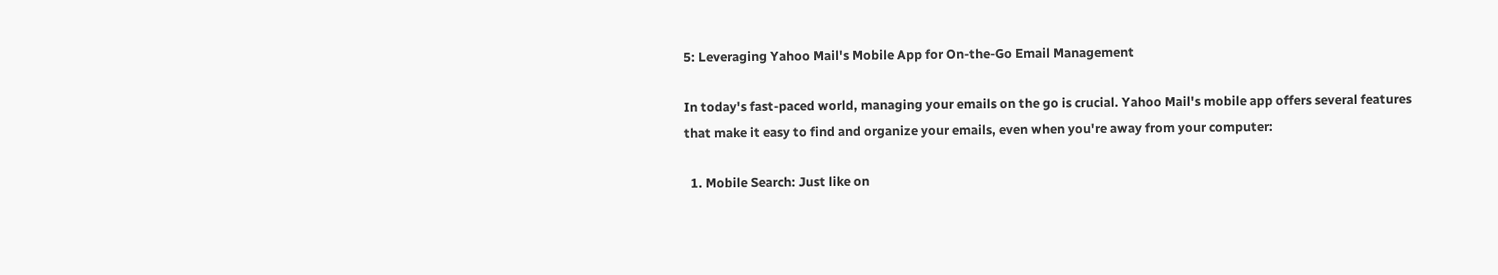5: Leveraging Yahoo Mail's Mobile App for On-the-Go Email Management

In today's fast-paced world, managing your emails on the go is crucial. Yahoo Mail's mobile app offers several features that make it easy to find and organize your emails, even when you're away from your computer:

  1. Mobile Search: Just like on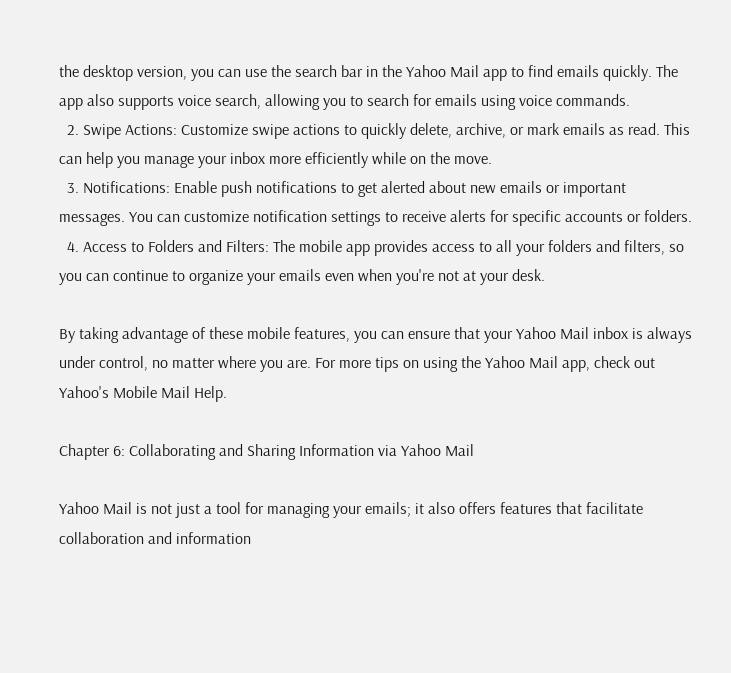the desktop version, you can use the search bar in the Yahoo Mail app to find emails quickly. The app also supports voice search, allowing you to search for emails using voice commands.
  2. Swipe Actions: Customize swipe actions to quickly delete, archive, or mark emails as read. This can help you manage your inbox more efficiently while on the move.
  3. Notifications: Enable push notifications to get alerted about new emails or important messages. You can customize notification settings to receive alerts for specific accounts or folders.
  4. Access to Folders and Filters: The mobile app provides access to all your folders and filters, so you can continue to organize your emails even when you're not at your desk.

By taking advantage of these mobile features, you can ensure that your Yahoo Mail inbox is always under control, no matter where you are. For more tips on using the Yahoo Mail app, check out Yahoo's Mobile Mail Help.

Chapter 6: Collaborating and Sharing Information via Yahoo Mail

Yahoo Mail is not just a tool for managing your emails; it also offers features that facilitate collaboration and information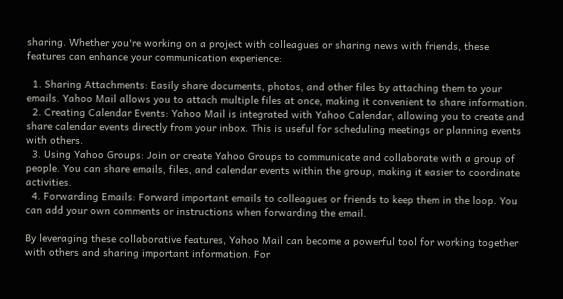sharing. Whether you're working on a project with colleagues or sharing news with friends, these features can enhance your communication experience:

  1. Sharing Attachments: Easily share documents, photos, and other files by attaching them to your emails. Yahoo Mail allows you to attach multiple files at once, making it convenient to share information.
  2. Creating Calendar Events: Yahoo Mail is integrated with Yahoo Calendar, allowing you to create and share calendar events directly from your inbox. This is useful for scheduling meetings or planning events with others.
  3. Using Yahoo Groups: Join or create Yahoo Groups to communicate and collaborate with a group of people. You can share emails, files, and calendar events within the group, making it easier to coordinate activities.
  4. Forwarding Emails: Forward important emails to colleagues or friends to keep them in the loop. You can add your own comments or instructions when forwarding the email.

By leveraging these collaborative features, Yahoo Mail can become a powerful tool for working together with others and sharing important information. For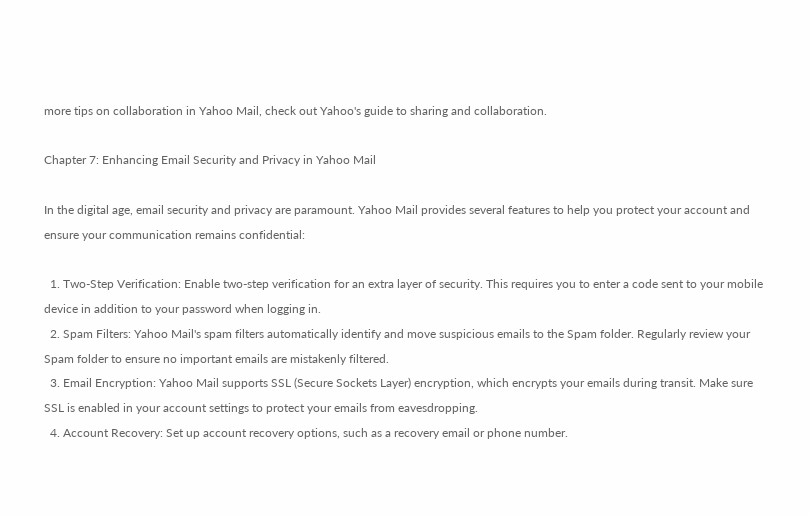more tips on collaboration in Yahoo Mail, check out Yahoo's guide to sharing and collaboration.

Chapter 7: Enhancing Email Security and Privacy in Yahoo Mail

In the digital age, email security and privacy are paramount. Yahoo Mail provides several features to help you protect your account and ensure your communication remains confidential:

  1. Two-Step Verification: Enable two-step verification for an extra layer of security. This requires you to enter a code sent to your mobile device in addition to your password when logging in.
  2. Spam Filters: Yahoo Mail's spam filters automatically identify and move suspicious emails to the Spam folder. Regularly review your Spam folder to ensure no important emails are mistakenly filtered.
  3. Email Encryption: Yahoo Mail supports SSL (Secure Sockets Layer) encryption, which encrypts your emails during transit. Make sure SSL is enabled in your account settings to protect your emails from eavesdropping.
  4. Account Recovery: Set up account recovery options, such as a recovery email or phone number.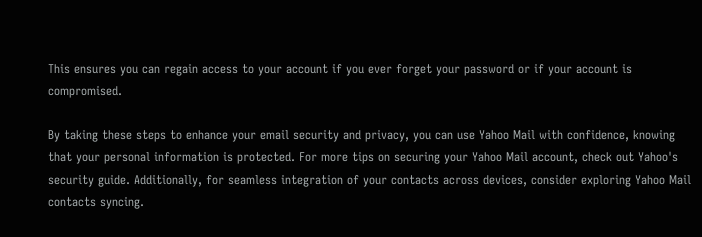This ensures you can regain access to your account if you ever forget your password or if your account is compromised.

By taking these steps to enhance your email security and privacy, you can use Yahoo Mail with confidence, knowing that your personal information is protected. For more tips on securing your Yahoo Mail account, check out Yahoo's security guide. Additionally, for seamless integration of your contacts across devices, consider exploring Yahoo Mail contacts syncing.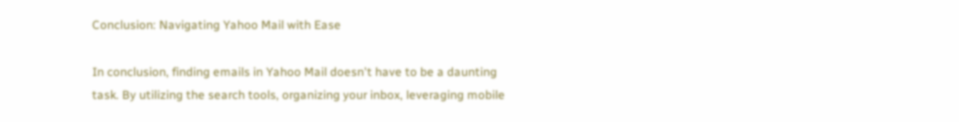Conclusion: Navigating Yahoo Mail with Ease

In conclusion, finding emails in Yahoo Mail doesn't have to be a daunting task. By utilizing the search tools, organizing your inbox, leveraging mobile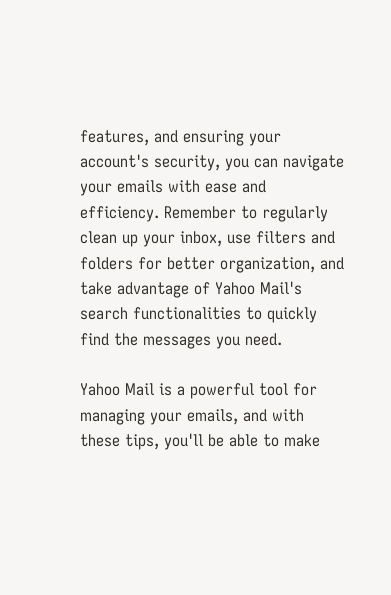features, and ensuring your account's security, you can navigate your emails with ease and efficiency. Remember to regularly clean up your inbox, use filters and folders for better organization, and take advantage of Yahoo Mail's search functionalities to quickly find the messages you need.

Yahoo Mail is a powerful tool for managing your emails, and with these tips, you'll be able to make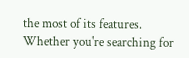the most of its features. Whether you're searching for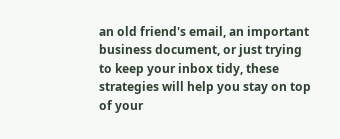an old friend's email, an important business document, or just trying to keep your inbox tidy, these strategies will help you stay on top of your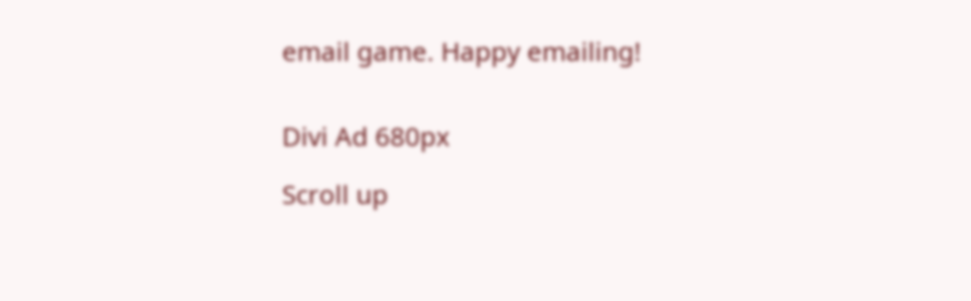email game. Happy emailing!


Divi Ad 680px

Scroll up